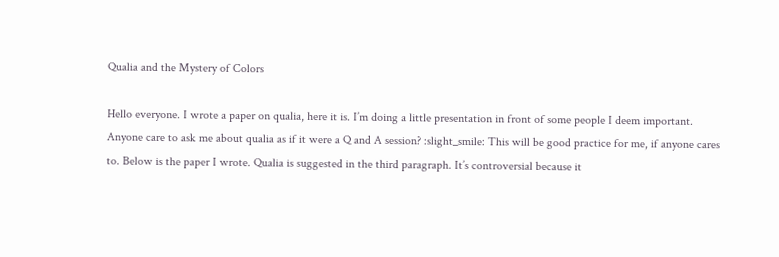Qualia and the Mystery of Colors

Hello everyone. I wrote a paper on qualia, here it is. I’m doing a little presentation in front of some people I deem important. Anyone care to ask me about qualia as if it were a Q and A session? :slight_smile: This will be good practice for me, if anyone cares to. Below is the paper I wrote. Qualia is suggested in the third paragraph. It’s controversial because it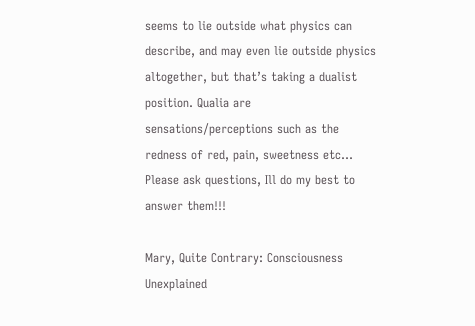seems to lie outside what physics can describe, and may even lie outside physics altogether, but that’s taking a dualist position. Qualia are sensations/perceptions such as the redness of red, pain, sweetness etc… Please ask questions, Ill do my best to answer them!!!

Mary, Quite Contrary: Consciousness Unexplained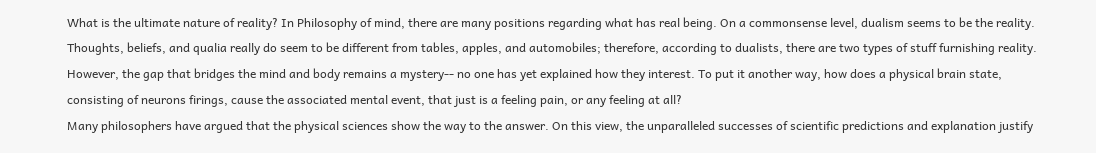What is the ultimate nature of reality? In Philosophy of mind, there are many positions regarding what has real being. On a commonsense level, dualism seems to be the reality. Thoughts, beliefs, and qualia really do seem to be different from tables, apples, and automobiles; therefore, according to dualists, there are two types of stuff furnishing reality. However, the gap that bridges the mind and body remains a mystery-- no one has yet explained how they interest. To put it another way, how does a physical brain state, consisting of neurons firings, cause the associated mental event, that just is a feeling pain, or any feeling at all?
Many philosophers have argued that the physical sciences show the way to the answer. On this view, the unparalleled successes of scientific predictions and explanation justify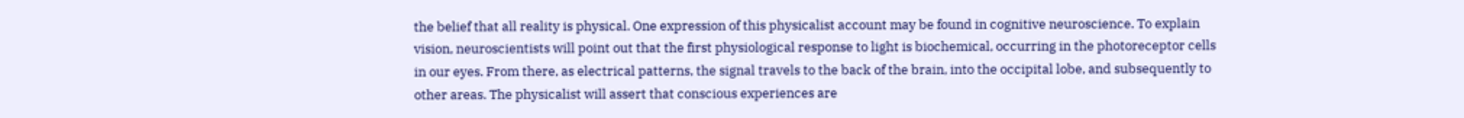the belief that all reality is physical. One expression of this physicalist account may be found in cognitive neuroscience. To explain vision, neuroscientists will point out that the first physiological response to light is biochemical, occurring in the photoreceptor cells in our eyes. From there, as electrical patterns, the signal travels to the back of the brain, into the occipital lobe, and subsequently to other areas. The physicalist will assert that conscious experiences are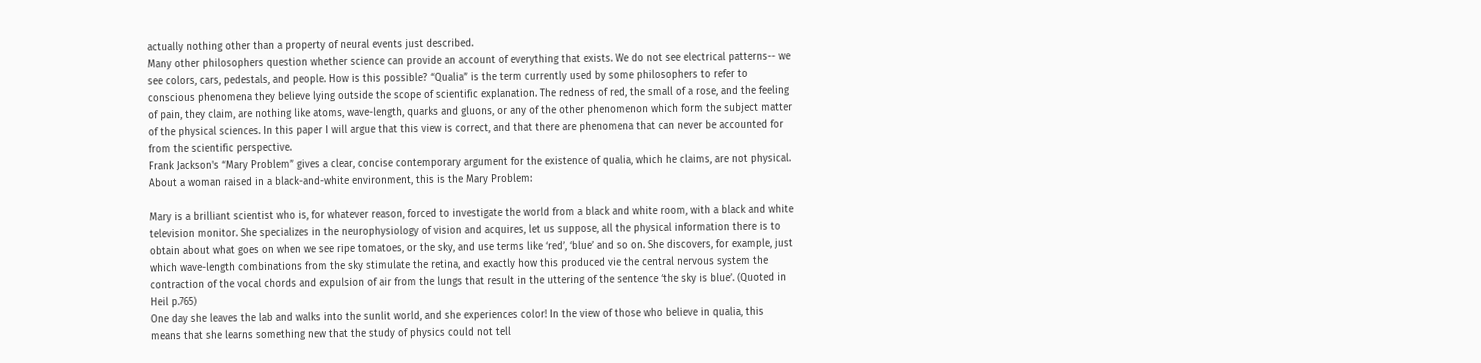actually nothing other than a property of neural events just described.
Many other philosophers question whether science can provide an account of everything that exists. We do not see electrical patterns-- we see colors, cars, pedestals, and people. How is this possible? “Qualia” is the term currently used by some philosophers to refer to conscious phenomena they believe lying outside the scope of scientific explanation. The redness of red, the small of a rose, and the feeling of pain, they claim, are nothing like atoms, wave-length, quarks and gluons, or any of the other phenomenon which form the subject matter of the physical sciences. In this paper I will argue that this view is correct, and that there are phenomena that can never be accounted for from the scientific perspective.
Frank Jackson's “Mary Problem” gives a clear, concise contemporary argument for the existence of qualia, which he claims, are not physical. About a woman raised in a black-and-white environment, this is the Mary Problem:

Mary is a brilliant scientist who is, for whatever reason, forced to investigate the world from a black and white room, with a black and white television monitor. She specializes in the neurophysiology of vision and acquires, let us suppose, all the physical information there is to obtain about what goes on when we see ripe tomatoes, or the sky, and use terms like ‘red’, ‘blue’ and so on. She discovers, for example, just which wave-length combinations from the sky stimulate the retina, and exactly how this produced vie the central nervous system the contraction of the vocal chords and expulsion of air from the lungs that result in the uttering of the sentence ‘the sky is blue’. (Quoted in Heil p.765)
One day she leaves the lab and walks into the sunlit world, and she experiences color! In the view of those who believe in qualia, this means that she learns something new that the study of physics could not tell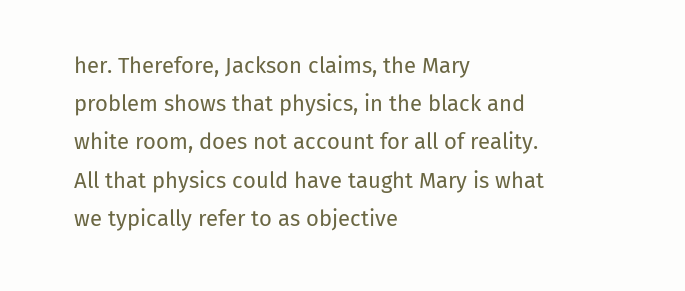her. Therefore, Jackson claims, the Mary problem shows that physics, in the black and white room, does not account for all of reality. All that physics could have taught Mary is what we typically refer to as objective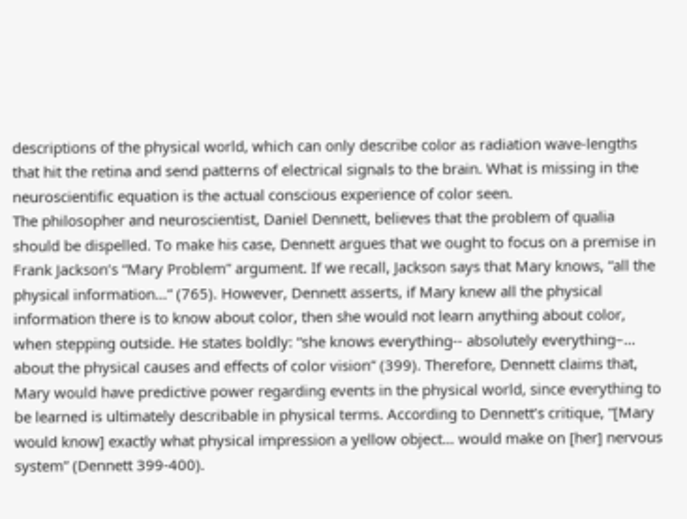descriptions of the physical world, which can only describe color as radiation wave-lengths that hit the retina and send patterns of electrical signals to the brain. What is missing in the neuroscientific equation is the actual conscious experience of color seen.
The philosopher and neuroscientist, Daniel Dennett, believes that the problem of qualia should be dispelled. To make his case, Dennett argues that we ought to focus on a premise in Frank Jackson’s “Mary Problem” argument. If we recall, Jackson says that Mary knows, “all the physical information…” (765). However, Dennett asserts, if Mary knew all the physical information there is to know about color, then she would not learn anything about color, when stepping outside. He states boldly: “she knows everything-- absolutely everything–… about the physical causes and effects of color vision” (399). Therefore, Dennett claims that, Mary would have predictive power regarding events in the physical world, since everything to be learned is ultimately describable in physical terms. According to Dennett’s critique, “[Mary would know] exactly what physical impression a yellow object… would make on [her] nervous system” (Dennett 399-400).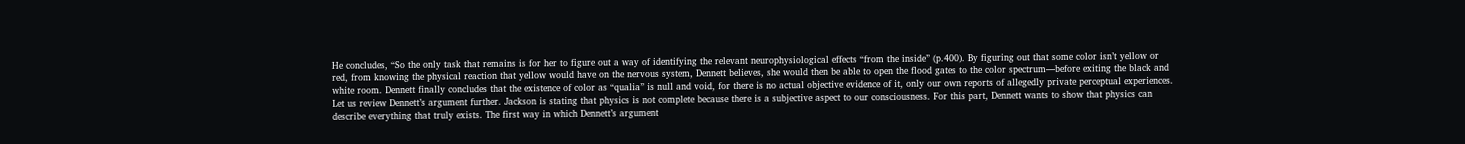He concludes, “So the only task that remains is for her to figure out a way of identifying the relevant neurophysiological effects “from the inside” (p.400). By figuring out that some color isn’t yellow or red, from knowing the physical reaction that yellow would have on the nervous system, Dennett believes, she would then be able to open the flood gates to the color spectrum—before exiting the black and white room. Dennett finally concludes that the existence of color as “qualia” is null and void, for there is no actual objective evidence of it, only our own reports of allegedly private perceptual experiences.
Let us review Dennett’s argument further. Jackson is stating that physics is not complete because there is a subjective aspect to our consciousness. For this part, Dennett wants to show that physics can describe everything that truly exists. The first way in which Dennett’s argument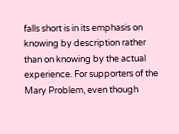falls short is in its emphasis on knowing by description rather than on knowing by the actual experience. For supporters of the Mary Problem, even though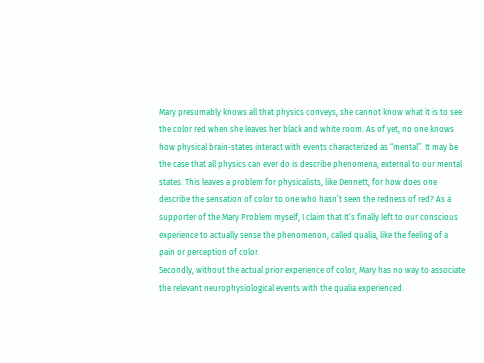Mary presumably knows all that physics conveys, she cannot know what it is to see the color red when she leaves her black and white room. As of yet, no one knows how physical brain-states interact with events characterized as “mental”. It may be the case that all physics can ever do is describe phenomena, external to our mental states. This leaves a problem for physicalists, like Dennett, for how does one describe the sensation of color to one who hasn’t seen the redness of red? As a supporter of the Mary Problem myself, I claim that It’s finally left to our conscious experience to actually sense the phenomenon, called qualia, like the feeling of a pain or perception of color.
Secondly, without the actual prior experience of color, Mary has no way to associate the relevant neurophysiological events with the qualia experienced.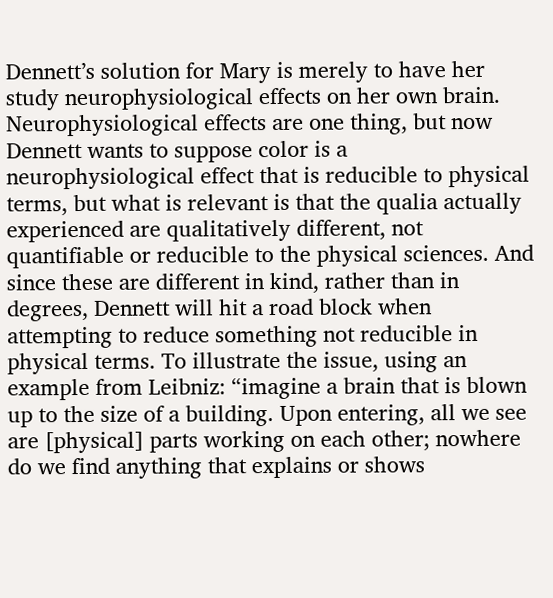Dennett’s solution for Mary is merely to have her study neurophysiological effects on her own brain. Neurophysiological effects are one thing, but now Dennett wants to suppose color is a neurophysiological effect that is reducible to physical terms, but what is relevant is that the qualia actually experienced are qualitatively different, not quantifiable or reducible to the physical sciences. And since these are different in kind, rather than in degrees, Dennett will hit a road block when attempting to reduce something not reducible in physical terms. To illustrate the issue, using an example from Leibniz: “imagine a brain that is blown up to the size of a building. Upon entering, all we see are [physical] parts working on each other; nowhere do we find anything that explains or shows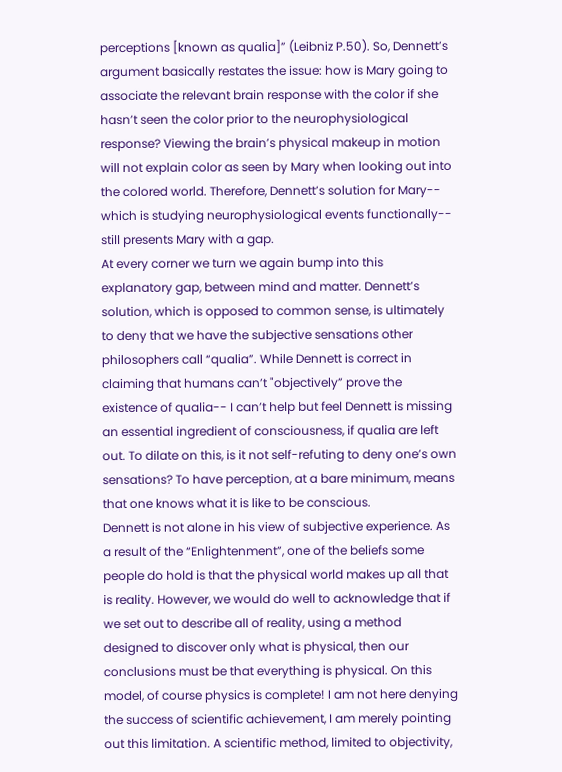perceptions [known as qualia]” (Leibniz P.50). So, Dennett’s argument basically restates the issue: how is Mary going to associate the relevant brain response with the color if she hasn’t seen the color prior to the neurophysiological response? Viewing the brain’s physical makeup in motion will not explain color as seen by Mary when looking out into the colored world. Therefore, Dennett’s solution for Mary-- which is studying neurophysiological events functionally-- still presents Mary with a gap.
At every corner we turn we again bump into this explanatory gap, between mind and matter. Dennett’s solution, which is opposed to common sense, is ultimately to deny that we have the subjective sensations other philosophers call “qualia”. While Dennett is correct in claiming that humans can’t "objectively” prove the existence of qualia-- I can’t help but feel Dennett is missing an essential ingredient of consciousness, if qualia are left out. To dilate on this, is it not self-refuting to deny one’s own sensations? To have perception, at a bare minimum, means that one knows what it is like to be conscious.
Dennett is not alone in his view of subjective experience. As a result of the “Enlightenment”, one of the beliefs some people do hold is that the physical world makes up all that is reality. However, we would do well to acknowledge that if we set out to describe all of reality, using a method designed to discover only what is physical, then our conclusions must be that everything is physical. On this model, of course physics is complete! I am not here denying the success of scientific achievement, I am merely pointing out this limitation. A scientific method, limited to objectivity,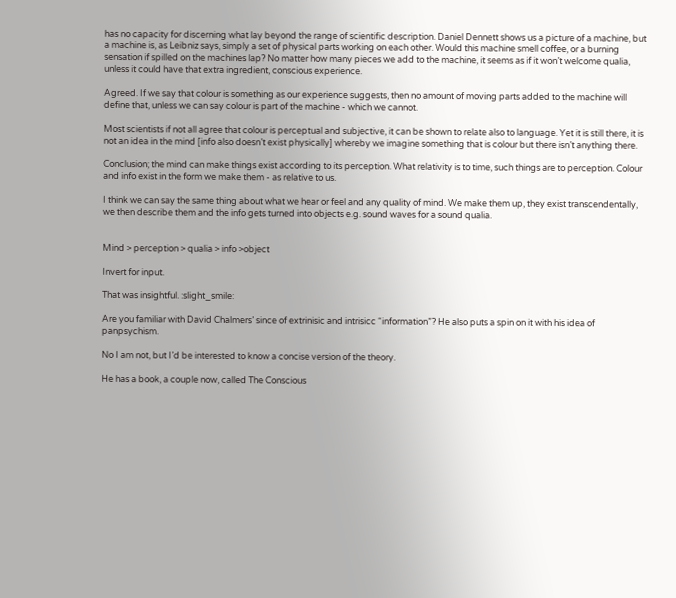has no capacity for discerning what lay beyond the range of scientific description. Daniel Dennett shows us a picture of a machine, but a machine is, as Leibniz says, simply a set of physical parts working on each other. Would this machine smell coffee, or a burning sensation if spilled on the machines lap? No matter how many pieces we add to the machine, it seems as if it won’t welcome qualia, unless it could have that extra ingredient, conscious experience.

Agreed. If we say that colour is something as our experience suggests, then no amount of moving parts added to the machine will define that, unless we can say colour is part of the machine - which we cannot.

Most scientists if not all agree that colour is perceptual and subjective, it can be shown to relate also to language. Yet it is still there, it is not an idea in the mind [info also doesn’t exist physically] whereby we imagine something that is colour but there isn’t anything there.

Conclusion; the mind can make things exist according to its perception. What relativity is to time, such things are to perception. Colour and info exist in the form we make them - as relative to us.

I think we can say the same thing about what we hear or feel and any quality of mind. We make them up, they exist transcendentally, we then describe them and the info gets turned into objects e.g. sound waves for a sound qualia.


Mind > perception > qualia > info >object

Invert for input.

That was insightful. :slight_smile:

Are you familiar with David Chalmers’ since of extrinisic and intrisicc “information”? He also puts a spin on it with his idea of panpsychism.

No I am not, but I’d be interested to know a concise version of the theory.

He has a book, a couple now, called The Conscious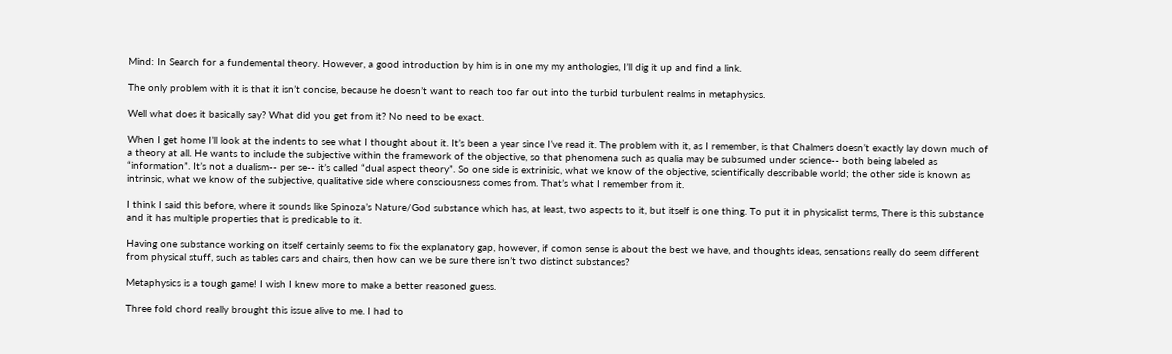Mind: In Search for a fundemental theory. However, a good introduction by him is in one my my anthologies, I’ll dig it up and find a link.

The only problem with it is that it isn’t concise, because he doesn’t want to reach too far out into the turbid turbulent realms in metaphysics.

Well what does it basically say? What did you get from it? No need to be exact.

When I get home I’ll look at the indents to see what I thought about it. It’s been a year since I’ve read it. The problem with it, as I remember, is that Chalmers doesn’t exactly lay down much of a theory at all. He wants to include the subjective within the framework of the objective, so that phenomena such as qualia may be subsumed under science-- both being labeled as “information”. It’s not a dualism-- per se-- it’s called “dual aspect theory”. So one side is extrinisic, what we know of the objective, scientifically describable world; the other side is known as intrinsic, what we know of the subjective, qualitative side where consciousness comes from. That’s what I remember from it.

I think I said this before, where it sounds like Spinoza’s Nature/God substance which has, at least, two aspects to it, but itself is one thing. To put it in physicalist terms, There is this substance and it has multiple properties that is predicable to it.

Having one substance working on itself certainly seems to fix the explanatory gap, however, if comon sense is about the best we have, and thoughts ideas, sensations really do seem different from physical stuff, such as tables cars and chairs, then how can we be sure there isn’t two distinct substances?

Metaphysics is a tough game! I wish I knew more to make a better reasoned guess.

Three fold chord really brought this issue alive to me. I had to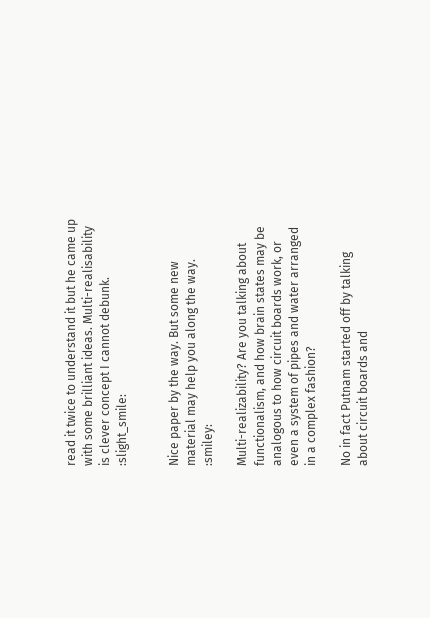read it twice to understand it but he came up with some brilliant ideas. Multi-realisability is clever concept I cannot debunk. :slight_smile:


Nice paper by the way. But some new material may help you along the way. :smiley:

Multi-realizability? Are you talking about functionalism, and how brain states may be analogous to how circuit boards work, or even a system of pipes and water arranged in a complex fashion?

No in fact Putnam started off by talking about circuit boards and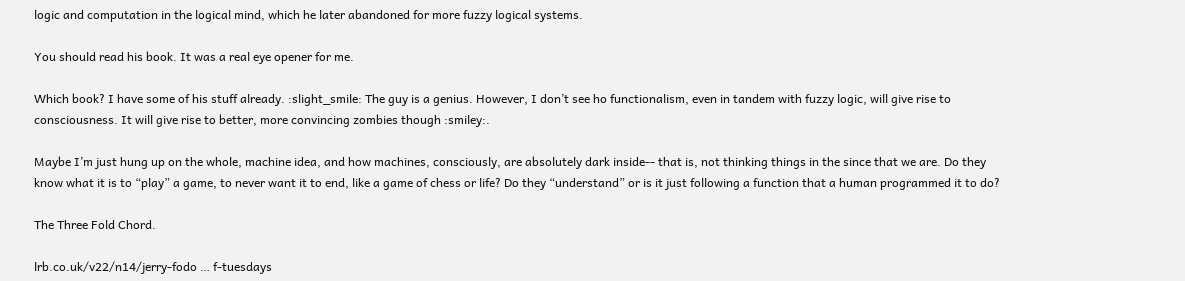logic and computation in the logical mind, which he later abandoned for more fuzzy logical systems.

You should read his book. It was a real eye opener for me.

Which book? I have some of his stuff already. :slight_smile: The guy is a genius. However, I don’t see ho functionalism, even in tandem with fuzzy logic, will give rise to consciousness. It will give rise to better, more convincing zombies though :smiley:.

Maybe I’m just hung up on the whole, machine idea, and how machines, consciously, are absolutely dark inside-- that is, not thinking things in the since that we are. Do they know what it is to “play” a game, to never want it to end, like a game of chess or life? Do they “understand” or is it just following a function that a human programmed it to do?

The Three Fold Chord.

lrb.co.uk/v22/n14/jerry-fodo … f-tuesdays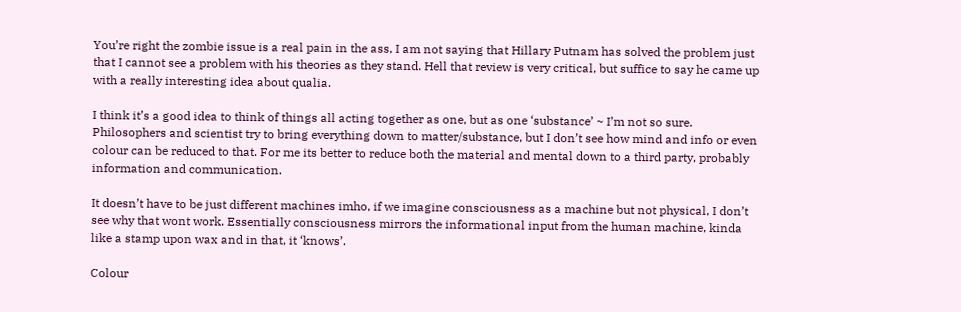You’re right the zombie issue is a real pain in the ass, I am not saying that Hillary Putnam has solved the problem just that I cannot see a problem with his theories as they stand. Hell that review is very critical, but suffice to say he came up with a really interesting idea about qualia.

I think it’s a good idea to think of things all acting together as one, but as one ‘substance’ ~ I’m not so sure. Philosophers and scientist try to bring everything down to matter/substance, but I don’t see how mind and info or even colour can be reduced to that. For me its better to reduce both the material and mental down to a third party, probably information and communication.

It doesn’t have to be just different machines imho, if we imagine consciousness as a machine but not physical, I don’t see why that wont work. Essentially consciousness mirrors the informational input from the human machine, kinda like a stamp upon wax and in that, it ‘knows’.

Colour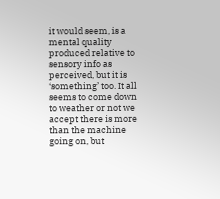it would seem, is a mental quality produced relative to sensory info as perceived, but it is ‘something’ too. It all seems to come down to weather or not we accept there is more than the machine going on, but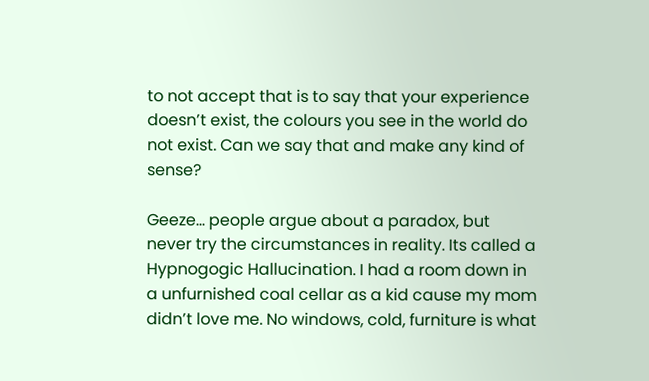to not accept that is to say that your experience doesn’t exist, the colours you see in the world do not exist. Can we say that and make any kind of sense?

Geeze… people argue about a paradox, but never try the circumstances in reality. Its called a Hypnogogic Hallucination. I had a room down in a unfurnished coal cellar as a kid cause my mom didn’t love me. No windows, cold, furniture is what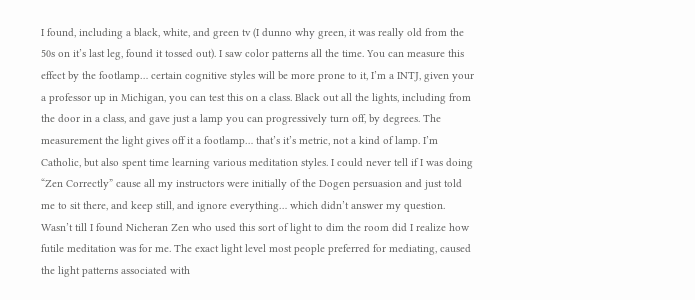I found, including a black, white, and green tv (I dunno why green, it was really old from the 50s on it’s last leg, found it tossed out). I saw color patterns all the time. You can measure this effect by the footlamp… certain cognitive styles will be more prone to it, I’m a INTJ, given your a professor up in Michigan, you can test this on a class. Black out all the lights, including from the door in a class, and gave just a lamp you can progressively turn off, by degrees. The measurement the light gives off it a footlamp… that’s it’s metric, not a kind of lamp. I’m Catholic, but also spent time learning various meditation styles. I could never tell if I was doing “Zen Correctly” cause all my instructors were initially of the Dogen persuasion and just told me to sit there, and keep still, and ignore everything… which didn’t answer my question. Wasn’t till I found Nicheran Zen who used this sort of light to dim the room did I realize how futile meditation was for me. The exact light level most people preferred for mediating, caused the light patterns associated with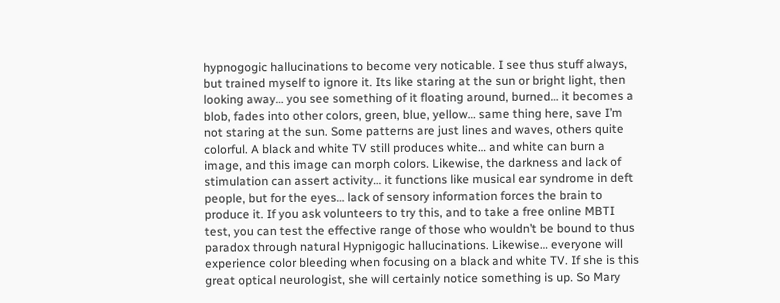hypnogogic hallucinations to become very noticable. I see thus stuff always, but trained myself to ignore it. Its like staring at the sun or bright light, then looking away… you see something of it floating around, burned… it becomes a blob, fades into other colors, green, blue, yellow… same thing here, save I’m not staring at the sun. Some patterns are just lines and waves, others quite colorful. A black and white TV still produces white… and white can burn a image, and this image can morph colors. Likewise, the darkness and lack of stimulation can assert activity… it functions like musical ear syndrome in deft people, but for the eyes… lack of sensory information forces the brain to produce it. If you ask volunteers to try this, and to take a free online MBTI test, you can test the effective range of those who wouldn’t be bound to thus paradox through natural Hypnigogic hallucinations. Likewise… everyone will experience color bleeding when focusing on a black and white TV. If she is this great optical neurologist, she will certainly notice something is up. So Mary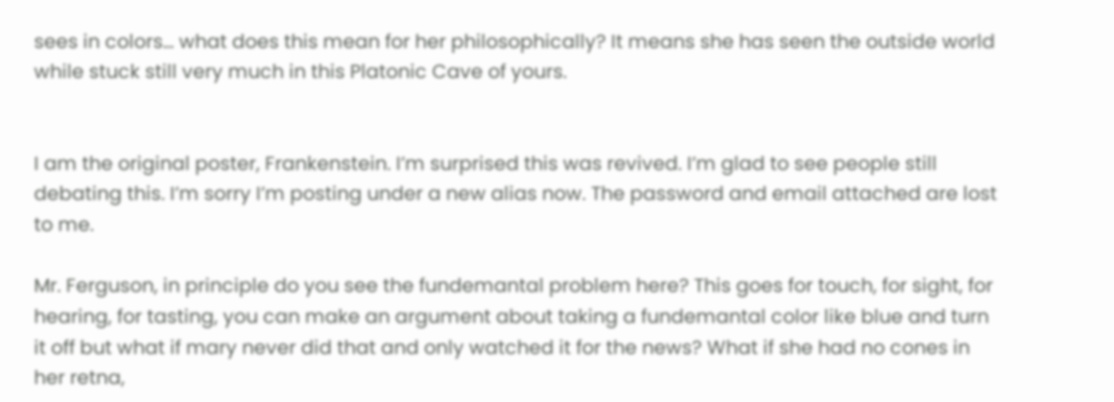sees in colors… what does this mean for her philosophically? It means she has seen the outside world while stuck still very much in this Platonic Cave of yours.


I am the original poster, Frankenstein. I’m surprised this was revived. I’m glad to see people still debating this. I’m sorry I’m posting under a new alias now. The password and email attached are lost to me.

Mr. Ferguson, in principle do you see the fundemantal problem here? This goes for touch, for sight, for hearing, for tasting, you can make an argument about taking a fundemantal color like blue and turn it off but what if mary never did that and only watched it for the news? What if she had no cones in her retna,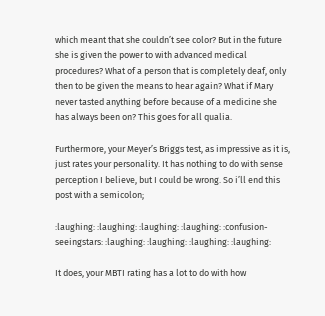which meant that she couldn’t see color? But in the future she is given the power to with advanced medical procedures? What of a person that is completely deaf, only then to be given the means to hear again? What if Mary never tasted anything before because of a medicine she has always been on? This goes for all qualia.

Furthermore, your Meyer’s Briggs test, as impressive as it is, just rates your personality. It has nothing to do with sense perception I believe, but I could be wrong. So i’ll end this post with a semicolon;

:laughing: :laughing: :laughing: :laughing: :confusion-seeingstars: :laughing: :laughing: :laughing: :laughing:

It does, your MBTI rating has a lot to do with how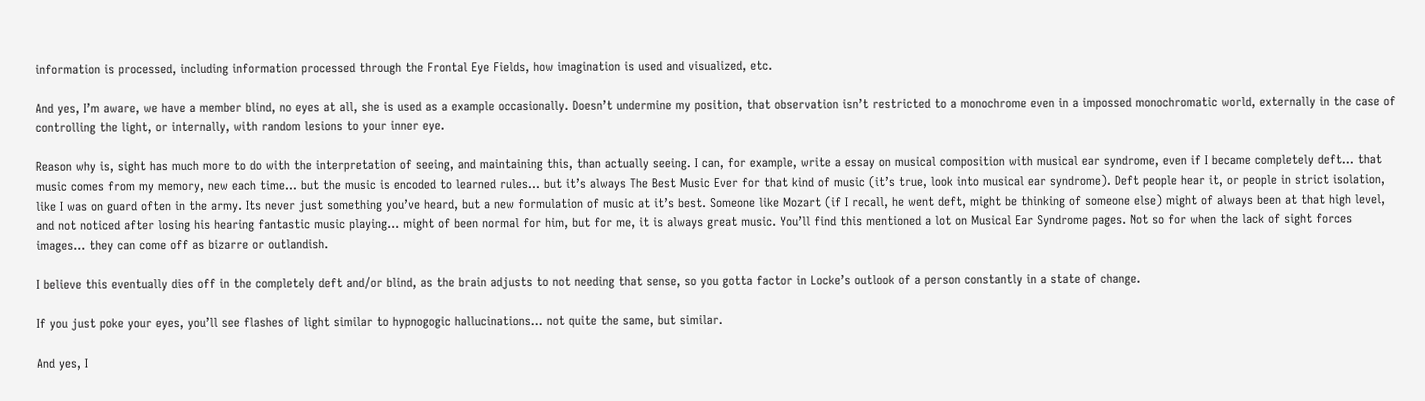information is processed, including information processed through the Frontal Eye Fields, how imagination is used and visualized, etc.

And yes, I’m aware, we have a member blind, no eyes at all, she is used as a example occasionally. Doesn’t undermine my position, that observation isn’t restricted to a monochrome even in a impossed monochromatic world, externally in the case of controlling the light, or internally, with random lesions to your inner eye.

Reason why is, sight has much more to do with the interpretation of seeing, and maintaining this, than actually seeing. I can, for example, write a essay on musical composition with musical ear syndrome, even if I became completely deft… that music comes from my memory, new each time… but the music is encoded to learned rules… but it’s always The Best Music Ever for that kind of music (it’s true, look into musical ear syndrome). Deft people hear it, or people in strict isolation, like I was on guard often in the army. Its never just something you’ve heard, but a new formulation of music at it’s best. Someone like Mozart (if I recall, he went deft, might be thinking of someone else) might of always been at that high level, and not noticed after losing his hearing fantastic music playing… might of been normal for him, but for me, it is always great music. You’ll find this mentioned a lot on Musical Ear Syndrome pages. Not so for when the lack of sight forces images… they can come off as bizarre or outlandish.

I believe this eventually dies off in the completely deft and/or blind, as the brain adjusts to not needing that sense, so you gotta factor in Locke’s outlook of a person constantly in a state of change.

If you just poke your eyes, you’ll see flashes of light similar to hypnogogic hallucinations… not quite the same, but similar.

And yes, I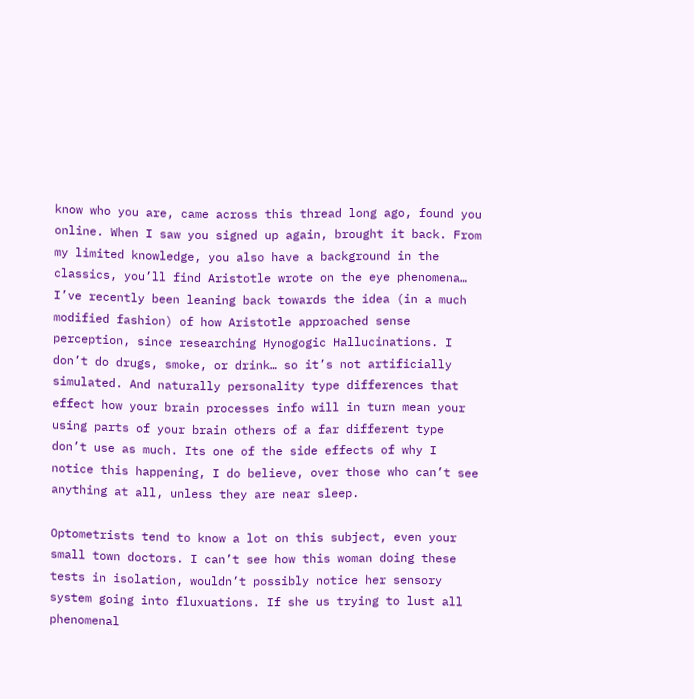know who you are, came across this thread long ago, found you online. When I saw you signed up again, brought it back. From my limited knowledge, you also have a background in the classics, you’ll find Aristotle wrote on the eye phenomena… I’ve recently been leaning back towards the idea (in a much modified fashion) of how Aristotle approached sense perception, since researching Hynogogic Hallucinations. I don’t do drugs, smoke, or drink… so it’s not artificially simulated. And naturally personality type differences that effect how your brain processes info will in turn mean your using parts of your brain others of a far different type don’t use as much. Its one of the side effects of why I notice this happening, I do believe, over those who can’t see anything at all, unless they are near sleep.

Optometrists tend to know a lot on this subject, even your small town doctors. I can’t see how this woman doing these tests in isolation, wouldn’t possibly notice her sensory system going into fluxuations. If she us trying to lust all phenomenal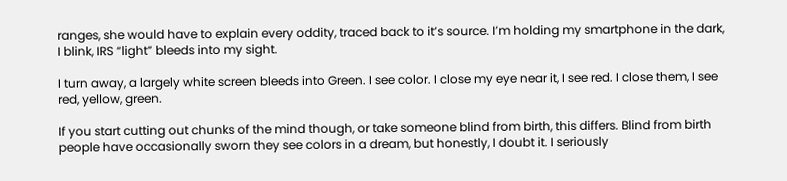ranges, she would have to explain every oddity, traced back to it’s source. I’m holding my smartphone in the dark, I blink, IRS “light” bleeds into my sight.

I turn away, a largely white screen bleeds into Green. I see color. I close my eye near it, I see red. I close them, I see red, yellow, green.

If you start cutting out chunks of the mind though, or take someone blind from birth, this differs. Blind from birth people have occasionally sworn they see colors in a dream, but honestly, I doubt it. I seriously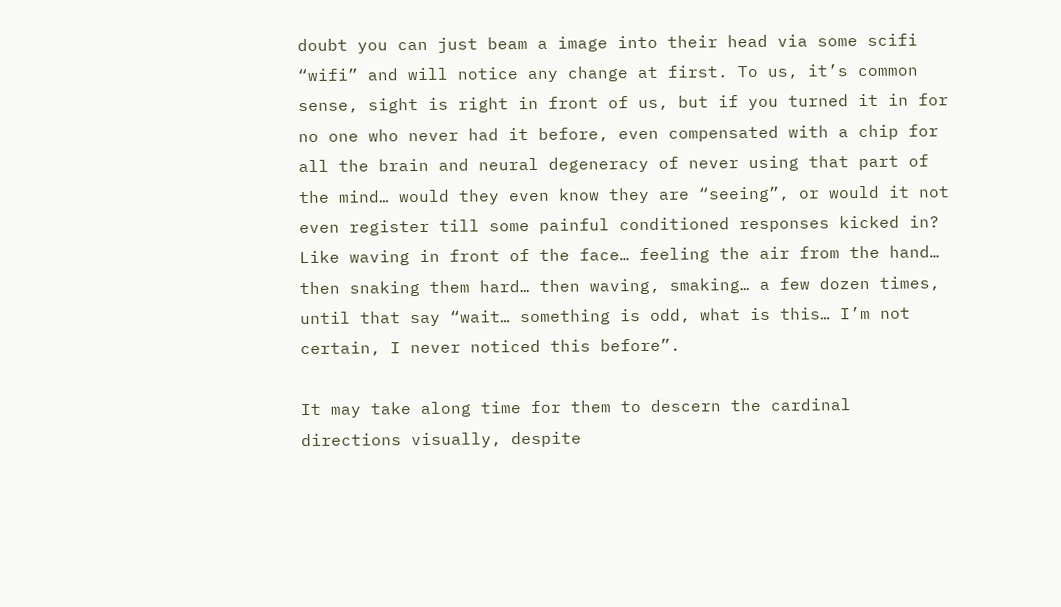doubt you can just beam a image into their head via some scifi “wifi” and will notice any change at first. To us, it’s common sense, sight is right in front of us, but if you turned it in for no one who never had it before, even compensated with a chip for all the brain and neural degeneracy of never using that part of the mind… would they even know they are “seeing”, or would it not even register till some painful conditioned responses kicked in? Like waving in front of the face… feeling the air from the hand… then snaking them hard… then waving, smaking… a few dozen times, until that say “wait… something is odd, what is this… I’m not certain, I never noticed this before”.

It may take along time for them to descern the cardinal directions visually, despite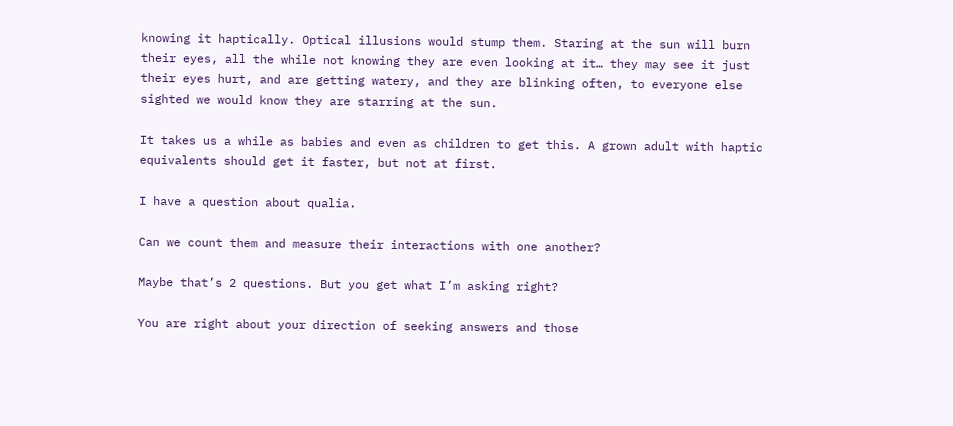knowing it haptically. Optical illusions would stump them. Staring at the sun will burn their eyes, all the while not knowing they are even looking at it… they may see it just their eyes hurt, and are getting watery, and they are blinking often, to everyone else sighted we would know they are starring at the sun.

It takes us a while as babies and even as children to get this. A grown adult with haptic equivalents should get it faster, but not at first.

I have a question about qualia.

Can we count them and measure their interactions with one another?

Maybe that’s 2 questions. But you get what I’m asking right?

You are right about your direction of seeking answers and those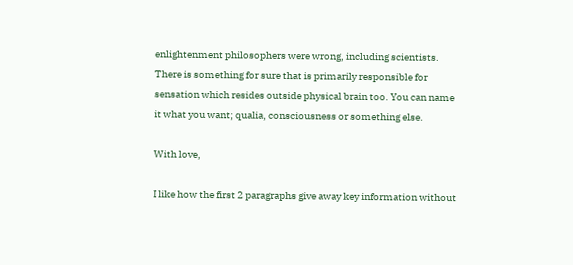enlightenment philosophers were wrong, including scientists. There is something for sure that is primarily responsible for sensation which resides outside physical brain too. You can name it what you want; qualia, consciousness or something else.

With love,

I like how the first 2 paragraphs give away key information without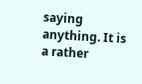saying anything. It is a rather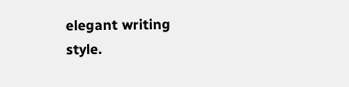elegant writing style.